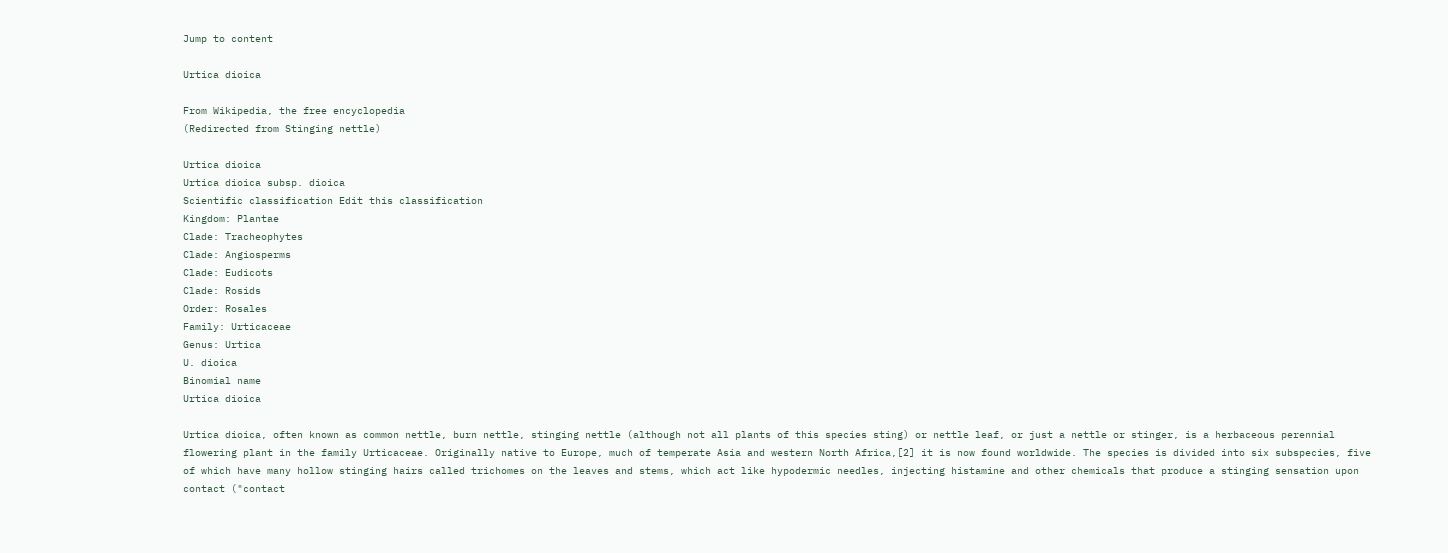Jump to content

Urtica dioica

From Wikipedia, the free encyclopedia
(Redirected from Stinging nettle)

Urtica dioica
Urtica dioica subsp. dioica
Scientific classification Edit this classification
Kingdom: Plantae
Clade: Tracheophytes
Clade: Angiosperms
Clade: Eudicots
Clade: Rosids
Order: Rosales
Family: Urticaceae
Genus: Urtica
U. dioica
Binomial name
Urtica dioica

Urtica dioica, often known as common nettle, burn nettle, stinging nettle (although not all plants of this species sting) or nettle leaf, or just a nettle or stinger, is a herbaceous perennial flowering plant in the family Urticaceae. Originally native to Europe, much of temperate Asia and western North Africa,[2] it is now found worldwide. The species is divided into six subspecies, five of which have many hollow stinging hairs called trichomes on the leaves and stems, which act like hypodermic needles, injecting histamine and other chemicals that produce a stinging sensation upon contact ("contact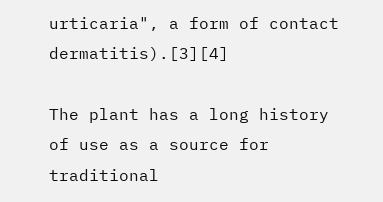urticaria", a form of contact dermatitis).[3][4]

The plant has a long history of use as a source for traditional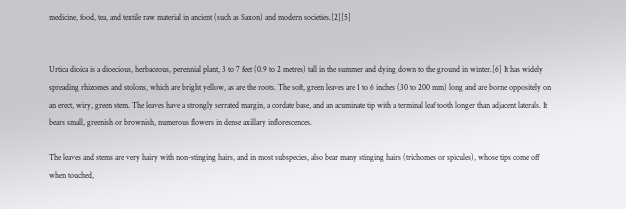medicine, food, tea, and textile raw material in ancient (such as Saxon) and modern societies.[2][5]


Urtica dioica is a dioecious, herbaceous, perennial plant, 3 to 7 feet (0.9 to 2 metres) tall in the summer and dying down to the ground in winter.[6] It has widely spreading rhizomes and stolons, which are bright yellow, as are the roots. The soft, green leaves are 1 to 6 inches (30 to 200 mm) long and are borne oppositely on an erect, wiry, green stem. The leaves have a strongly serrated margin, a cordate base, and an acuminate tip with a terminal leaf tooth longer than adjacent laterals. It bears small, greenish or brownish, numerous flowers in dense axillary inflorescences.

The leaves and stems are very hairy with non-stinging hairs, and in most subspecies, also bear many stinging hairs (trichomes or spicules), whose tips come off when touched,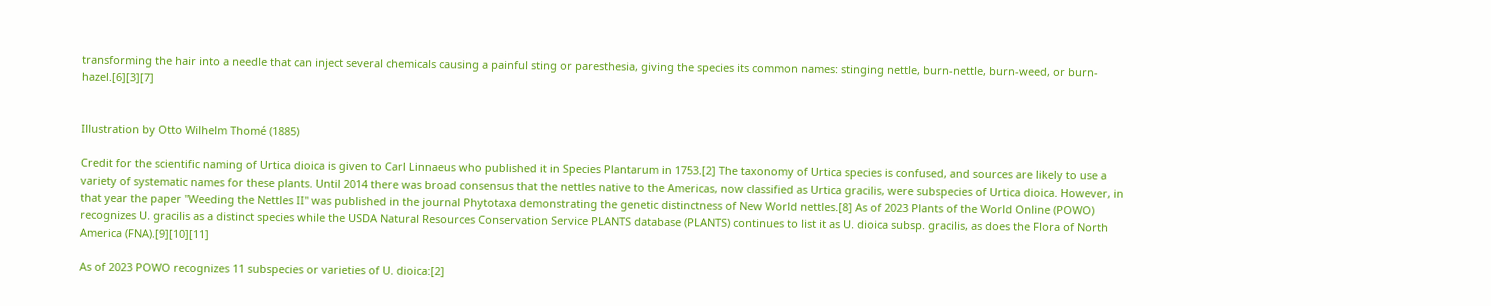transforming the hair into a needle that can inject several chemicals causing a painful sting or paresthesia, giving the species its common names: stinging nettle, burn-nettle, burn-weed, or burn-hazel.[6][3][7]


Illustration by Otto Wilhelm Thomé (1885)

Credit for the scientific naming of Urtica dioica is given to Carl Linnaeus who published it in Species Plantarum in 1753.[2] The taxonomy of Urtica species is confused, and sources are likely to use a variety of systematic names for these plants. Until 2014 there was broad consensus that the nettles native to the Americas, now classified as Urtica gracilis, were subspecies of Urtica dioica. However, in that year the paper "Weeding the Nettles II" was published in the journal Phytotaxa demonstrating the genetic distinctness of New World nettles.[8] As of 2023 Plants of the World Online (POWO) recognizes U. gracilis as a distinct species while the USDA Natural Resources Conservation Service PLANTS database (PLANTS) continues to list it as U. dioica subsp. gracilis, as does the Flora of North America (FNA).[9][10][11]

As of 2023 POWO recognizes 11 subspecies or varieties of U. dioica:[2]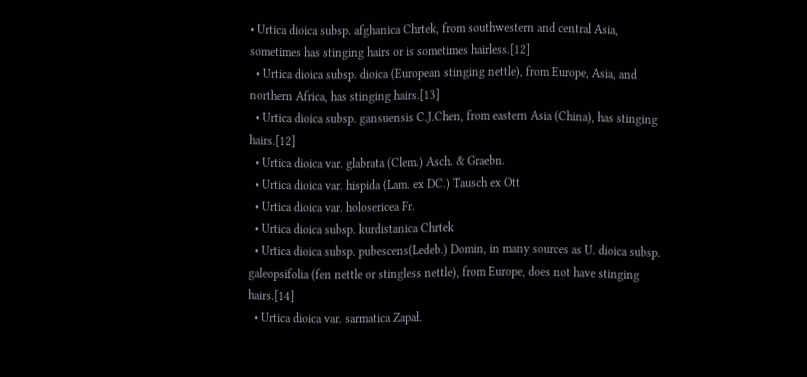• Urtica dioica subsp. afghanica Chrtek, from southwestern and central Asia, sometimes has stinging hairs or is sometimes hairless.[12]
  • Urtica dioica subsp. dioica (European stinging nettle), from Europe, Asia, and northern Africa, has stinging hairs.[13]
  • Urtica dioica subsp. gansuensis C.J.Chen, from eastern Asia (China), has stinging hairs.[12]
  • Urtica dioica var. glabrata (Clem.) Asch. & Graebn.
  • Urtica dioica var. hispida (Lam. ex DC.) Tausch ex Ott
  • Urtica dioica var. holosericea Fr.
  • Urtica dioica subsp. kurdistanica Chrtek
  • Urtica dioica subsp. pubescens(Ledeb.) Domin, in many sources as U. dioica subsp. galeopsifolia (fen nettle or stingless nettle), from Europe, does not have stinging hairs.[14]
  • Urtica dioica var. sarmatica Zapał.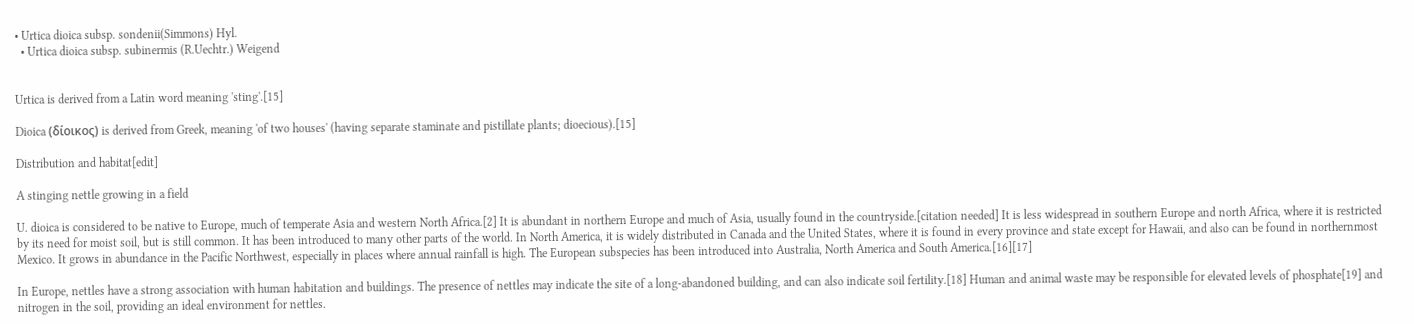• Urtica dioica subsp. sondenii(Simmons) Hyl.
  • Urtica dioica subsp. subinermis (R.Uechtr.) Weigend


Urtica is derived from a Latin word meaning 'sting'.[15]

Dioica (δίοικος) is derived from Greek, meaning 'of two houses' (having separate staminate and pistillate plants; dioecious).[15]

Distribution and habitat[edit]

A stinging nettle growing in a field

U. dioica is considered to be native to Europe, much of temperate Asia and western North Africa.[2] It is abundant in northern Europe and much of Asia, usually found in the countryside.[citation needed] It is less widespread in southern Europe and north Africa, where it is restricted by its need for moist soil, but is still common. It has been introduced to many other parts of the world. In North America, it is widely distributed in Canada and the United States, where it is found in every province and state except for Hawaii, and also can be found in northernmost Mexico. It grows in abundance in the Pacific Northwest, especially in places where annual rainfall is high. The European subspecies has been introduced into Australia, North America and South America.[16][17]

In Europe, nettles have a strong association with human habitation and buildings. The presence of nettles may indicate the site of a long-abandoned building, and can also indicate soil fertility.[18] Human and animal waste may be responsible for elevated levels of phosphate[19] and nitrogen in the soil, providing an ideal environment for nettles.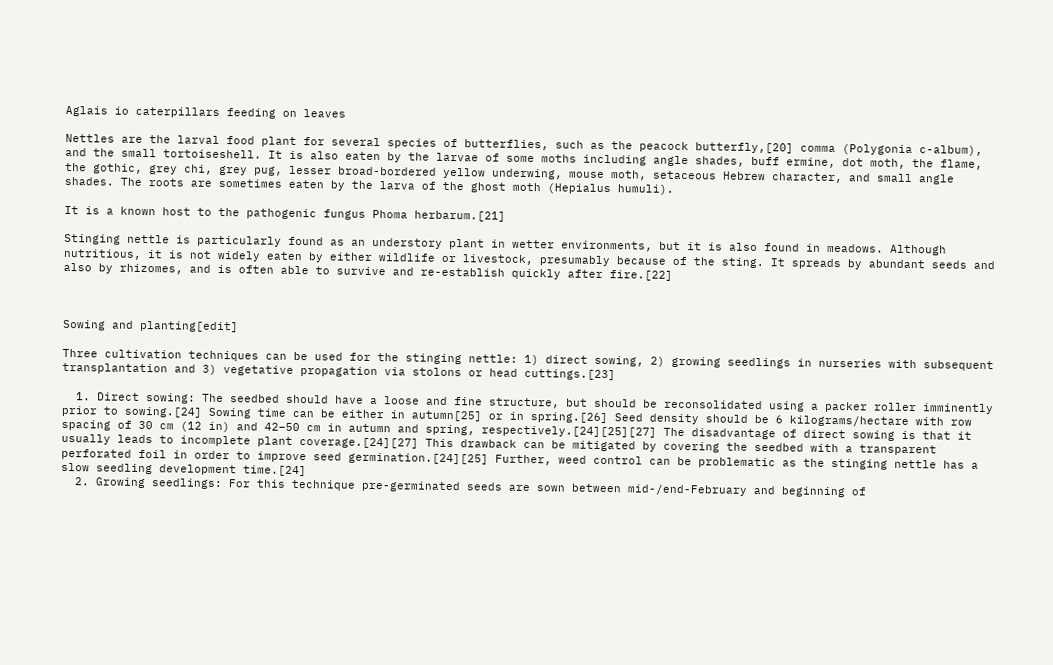Aglais io caterpillars feeding on leaves

Nettles are the larval food plant for several species of butterflies, such as the peacock butterfly,[20] comma (Polygonia c-album), and the small tortoiseshell. It is also eaten by the larvae of some moths including angle shades, buff ermine, dot moth, the flame, the gothic, grey chi, grey pug, lesser broad-bordered yellow underwing, mouse moth, setaceous Hebrew character, and small angle shades. The roots are sometimes eaten by the larva of the ghost moth (Hepialus humuli).

It is a known host to the pathogenic fungus Phoma herbarum.[21]

Stinging nettle is particularly found as an understory plant in wetter environments, but it is also found in meadows. Although nutritious, it is not widely eaten by either wildlife or livestock, presumably because of the sting. It spreads by abundant seeds and also by rhizomes, and is often able to survive and re-establish quickly after fire.[22]



Sowing and planting[edit]

Three cultivation techniques can be used for the stinging nettle: 1) direct sowing, 2) growing seedlings in nurseries with subsequent transplantation and 3) vegetative propagation via stolons or head cuttings.[23]

  1. Direct sowing: The seedbed should have a loose and fine structure, but should be reconsolidated using a packer roller imminently prior to sowing.[24] Sowing time can be either in autumn[25] or in spring.[26] Seed density should be 6 kilograms/hectare with row spacing of 30 cm (12 in) and 42–50 cm in autumn and spring, respectively.[24][25][27] The disadvantage of direct sowing is that it usually leads to incomplete plant coverage.[24][27] This drawback can be mitigated by covering the seedbed with a transparent perforated foil in order to improve seed germination.[24][25] Further, weed control can be problematic as the stinging nettle has a slow seedling development time.[24]
  2. Growing seedlings: For this technique pre-germinated seeds are sown between mid-/end-February and beginning of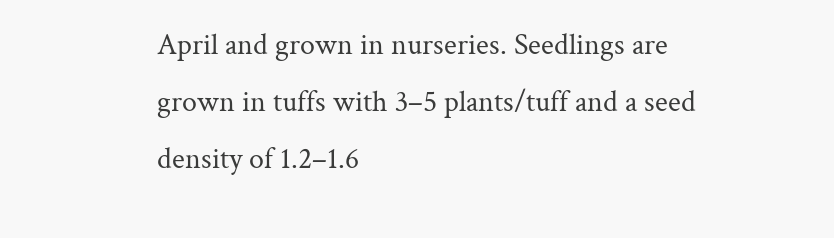April and grown in nurseries. Seedlings are grown in tuffs with 3–5 plants/tuff and a seed density of 1.2–1.6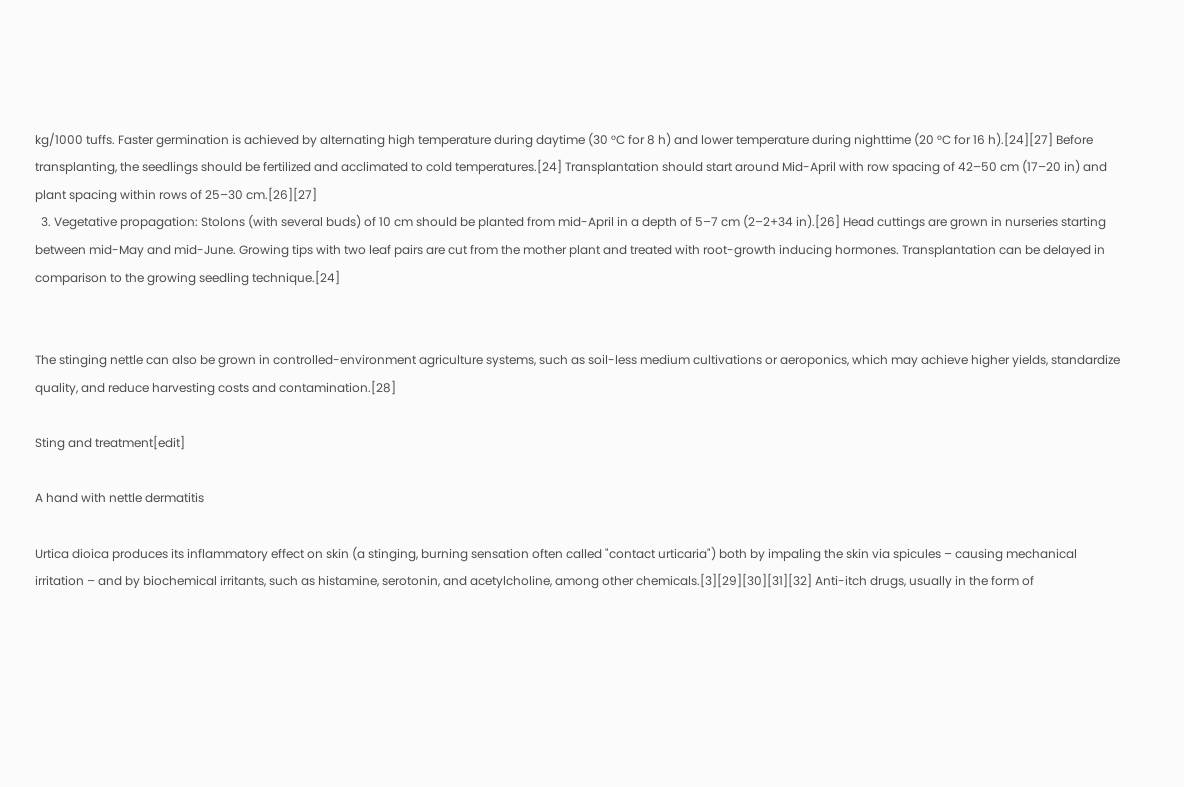kg/1000 tuffs. Faster germination is achieved by alternating high temperature during daytime (30 °C for 8 h) and lower temperature during nighttime (20 °C for 16 h).[24][27] Before transplanting, the seedlings should be fertilized and acclimated to cold temperatures.[24] Transplantation should start around Mid-April with row spacing of 42–50 cm (17–20 in) and plant spacing within rows of 25–30 cm.[26][27]
  3. Vegetative propagation: Stolons (with several buds) of 10 cm should be planted from mid-April in a depth of 5–7 cm (2–2+34 in).[26] Head cuttings are grown in nurseries starting between mid-May and mid-June. Growing tips with two leaf pairs are cut from the mother plant and treated with root-growth inducing hormones. Transplantation can be delayed in comparison to the growing seedling technique.[24]


The stinging nettle can also be grown in controlled-environment agriculture systems, such as soil-less medium cultivations or aeroponics, which may achieve higher yields, standardize quality, and reduce harvesting costs and contamination.[28]

Sting and treatment[edit]

A hand with nettle dermatitis

Urtica dioica produces its inflammatory effect on skin (a stinging, burning sensation often called "contact urticaria") both by impaling the skin via spicules – causing mechanical irritation – and by biochemical irritants, such as histamine, serotonin, and acetylcholine, among other chemicals.[3][29][30][31][32] Anti-itch drugs, usually in the form of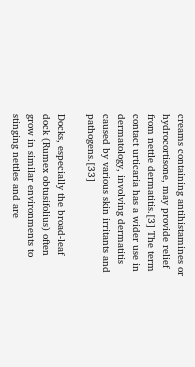creams containing antihistamines or hydrocortisone, may provide relief from nettle dermatitis.[3] The term contact urticaria has a wider use in dermatology, involving dermatitis caused by various skin irritants and pathogens.[33]

Docks, especially the broad-leaf dock (Rumex obtusifolius) often grow in similar environments to stinging nettles and are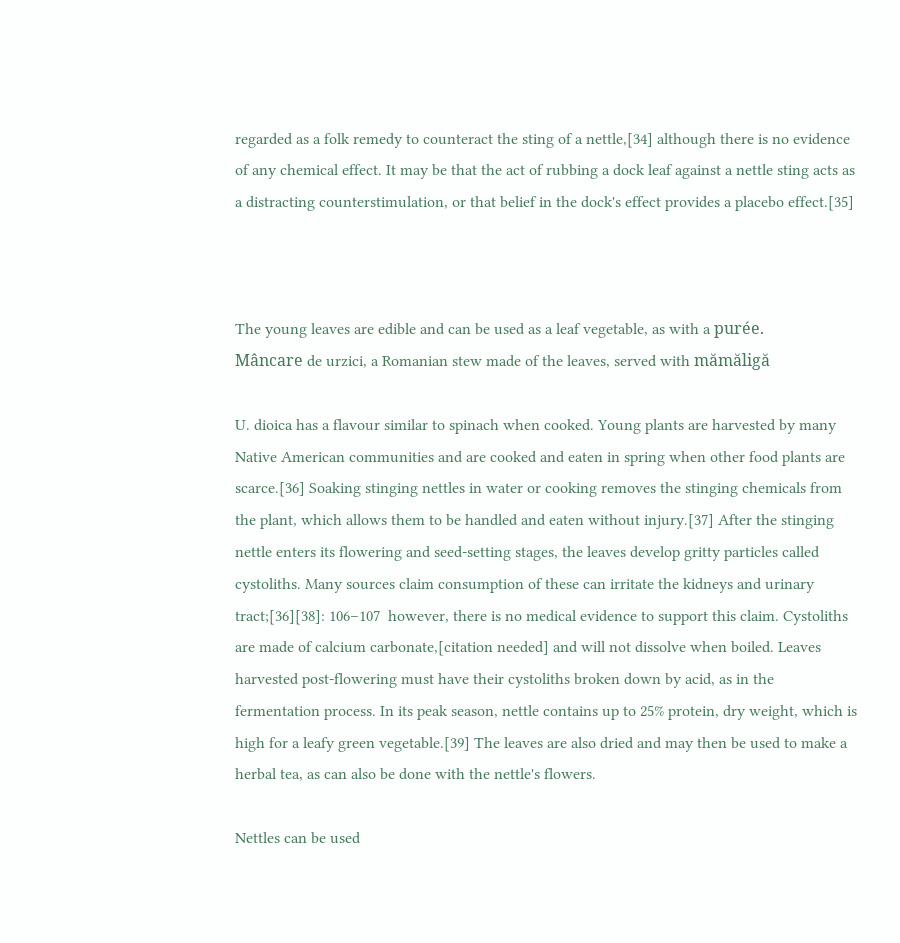regarded as a folk remedy to counteract the sting of a nettle,[34] although there is no evidence of any chemical effect. It may be that the act of rubbing a dock leaf against a nettle sting acts as a distracting counterstimulation, or that belief in the dock's effect provides a placebo effect.[35]



The young leaves are edible and can be used as a leaf vegetable, as with a purée.
Mâncare de urzici, a Romanian stew made of the leaves, served with mămăligă

U. dioica has a flavour similar to spinach when cooked. Young plants are harvested by many Native American communities and are cooked and eaten in spring when other food plants are scarce.[36] Soaking stinging nettles in water or cooking removes the stinging chemicals from the plant, which allows them to be handled and eaten without injury.[37] After the stinging nettle enters its flowering and seed-setting stages, the leaves develop gritty particles called cystoliths. Many sources claim consumption of these can irritate the kidneys and urinary tract;[36][38]: 106–107  however, there is no medical evidence to support this claim. Cystoliths are made of calcium carbonate,[citation needed] and will not dissolve when boiled. Leaves harvested post-flowering must have their cystoliths broken down by acid, as in the fermentation process. In its peak season, nettle contains up to 25% protein, dry weight, which is high for a leafy green vegetable.[39] The leaves are also dried and may then be used to make a herbal tea, as can also be done with the nettle's flowers.

Nettles can be used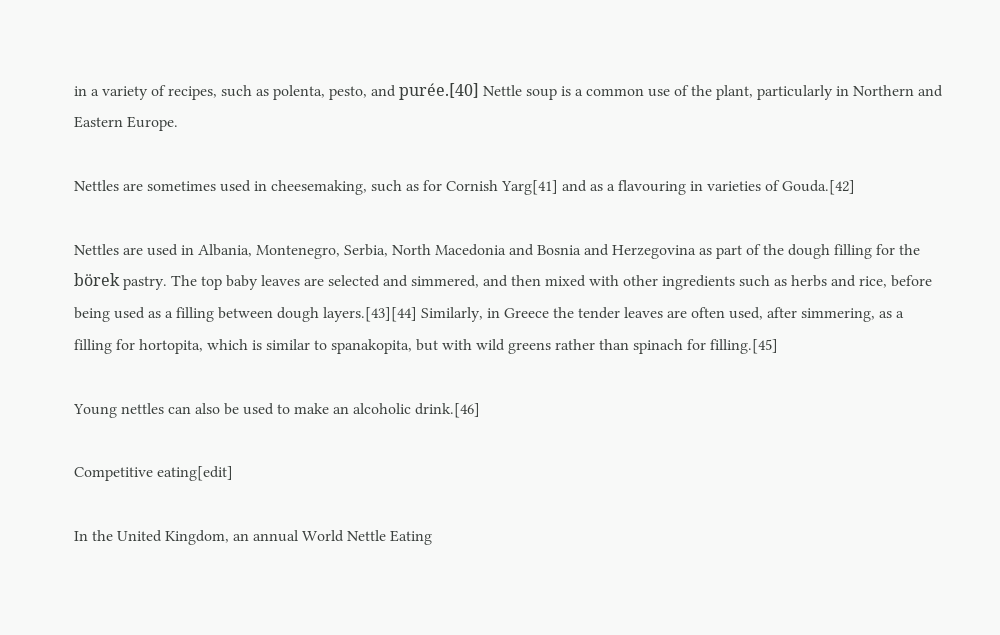in a variety of recipes, such as polenta, pesto, and purée.[40] Nettle soup is a common use of the plant, particularly in Northern and Eastern Europe.

Nettles are sometimes used in cheesemaking, such as for Cornish Yarg[41] and as a flavouring in varieties of Gouda.[42]

Nettles are used in Albania, Montenegro, Serbia, North Macedonia and Bosnia and Herzegovina as part of the dough filling for the börek pastry. The top baby leaves are selected and simmered, and then mixed with other ingredients such as herbs and rice, before being used as a filling between dough layers.[43][44] Similarly, in Greece the tender leaves are often used, after simmering, as a filling for hortopita, which is similar to spanakopita, but with wild greens rather than spinach for filling.[45]

Young nettles can also be used to make an alcoholic drink.[46]

Competitive eating[edit]

In the United Kingdom, an annual World Nettle Eating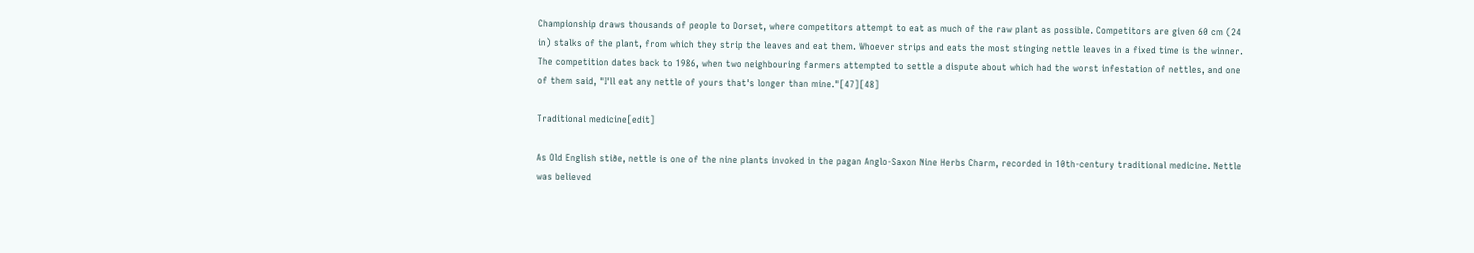Championship draws thousands of people to Dorset, where competitors attempt to eat as much of the raw plant as possible. Competitors are given 60 cm (24 in) stalks of the plant, from which they strip the leaves and eat them. Whoever strips and eats the most stinging nettle leaves in a fixed time is the winner. The competition dates back to 1986, when two neighbouring farmers attempted to settle a dispute about which had the worst infestation of nettles, and one of them said, "I'll eat any nettle of yours that's longer than mine."[47][48]

Traditional medicine[edit]

As Old English stiðe, nettle is one of the nine plants invoked in the pagan Anglo-Saxon Nine Herbs Charm, recorded in 10th-century traditional medicine. Nettle was believed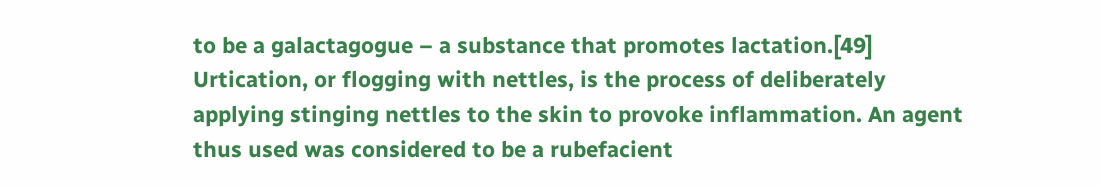to be a galactagogue – a substance that promotes lactation.[49] Urtication, or flogging with nettles, is the process of deliberately applying stinging nettles to the skin to provoke inflammation. An agent thus used was considered to be a rubefacient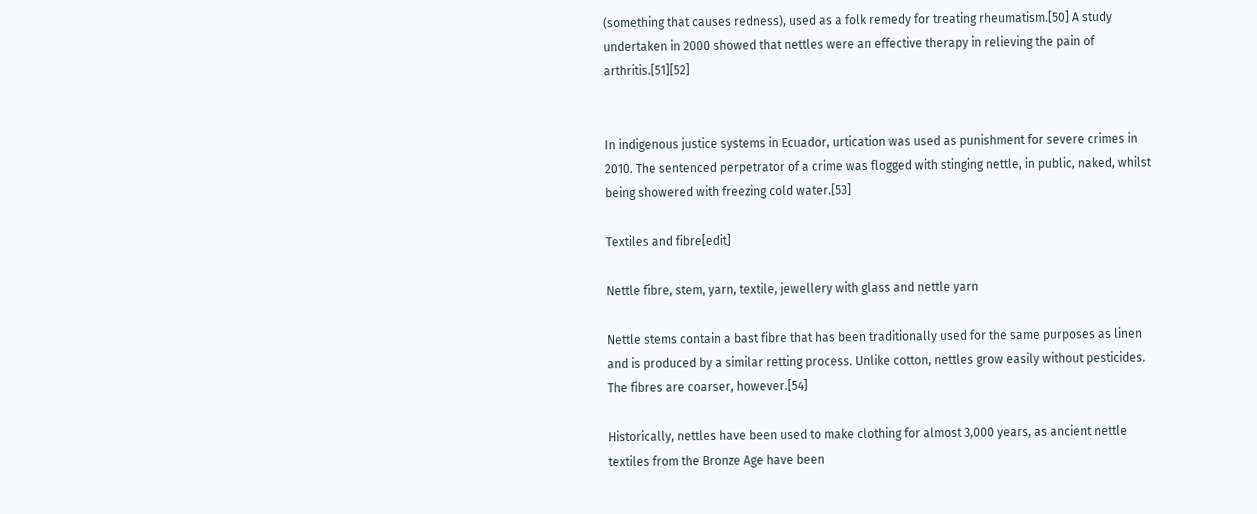(something that causes redness), used as a folk remedy for treating rheumatism.[50] A study undertaken in 2000 showed that nettles were an effective therapy in relieving the pain of arthritis.[51][52]


In indigenous justice systems in Ecuador, urtication was used as punishment for severe crimes in 2010. The sentenced perpetrator of a crime was flogged with stinging nettle, in public, naked, whilst being showered with freezing cold water.[53]

Textiles and fibre[edit]

Nettle fibre, stem, yarn, textile, jewellery with glass and nettle yarn

Nettle stems contain a bast fibre that has been traditionally used for the same purposes as linen and is produced by a similar retting process. Unlike cotton, nettles grow easily without pesticides. The fibres are coarser, however.[54]

Historically, nettles have been used to make clothing for almost 3,000 years, as ancient nettle textiles from the Bronze Age have been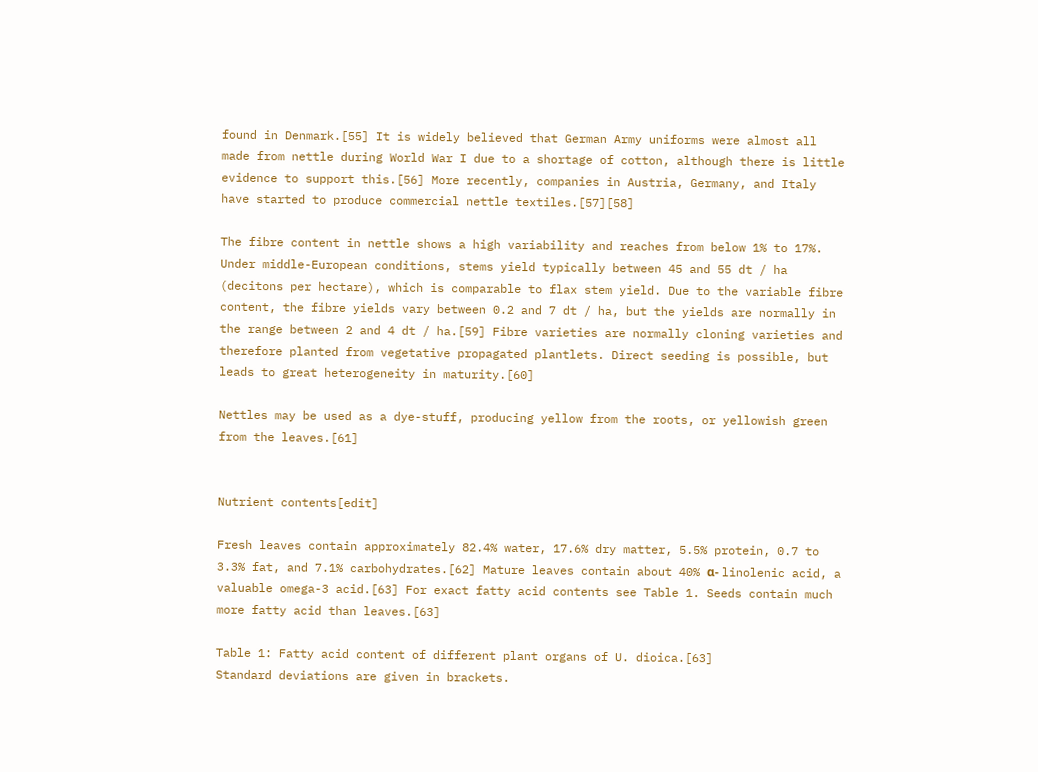found in Denmark.[55] It is widely believed that German Army uniforms were almost all made from nettle during World War I due to a shortage of cotton, although there is little evidence to support this.[56] More recently, companies in Austria, Germany, and Italy have started to produce commercial nettle textiles.[57][58]

The fibre content in nettle shows a high variability and reaches from below 1% to 17%. Under middle-European conditions, stems yield typically between 45 and 55 dt / ha (decitons per hectare), which is comparable to flax stem yield. Due to the variable fibre content, the fibre yields vary between 0.2 and 7 dt / ha, but the yields are normally in the range between 2 and 4 dt / ha.[59] Fibre varieties are normally cloning varieties and therefore planted from vegetative propagated plantlets. Direct seeding is possible, but leads to great heterogeneity in maturity.[60]

Nettles may be used as a dye-stuff, producing yellow from the roots, or yellowish green from the leaves.[61]


Nutrient contents[edit]

Fresh leaves contain approximately 82.4% water, 17.6% dry matter, 5.5% protein, 0.7 to 3.3% fat, and 7.1% carbohydrates.[62] Mature leaves contain about 40% α- linolenic acid, a valuable omega-3 acid.[63] For exact fatty acid contents see Table 1. Seeds contain much more fatty acid than leaves.[63]

Table 1: Fatty acid content of different plant organs of U. dioica.[63]
Standard deviations are given in brackets.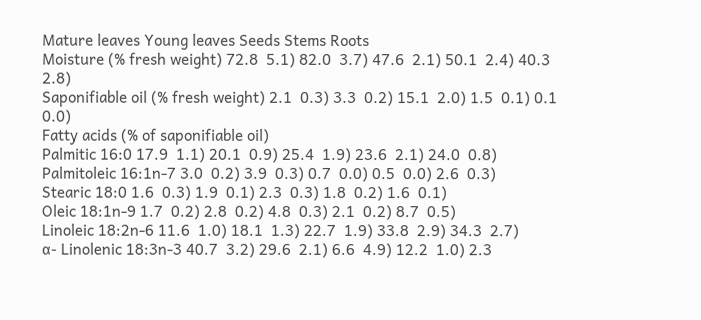Mature leaves Young leaves Seeds Stems Roots
Moisture (% fresh weight) 72.8  5.1) 82.0  3.7) 47.6  2.1) 50.1  2.4) 40.3  2.8)
Saponifiable oil (% fresh weight) 2.1  0.3) 3.3  0.2) 15.1  2.0) 1.5  0.1) 0.1  0.0)
Fatty acids (% of saponifiable oil)
Palmitic 16:0 17.9  1.1) 20.1  0.9) 25.4  1.9) 23.6  2.1) 24.0  0.8)
Palmitoleic 16:1n-7 3.0  0.2) 3.9  0.3) 0.7  0.0) 0.5  0.0) 2.6  0.3)
Stearic 18:0 1.6  0.3) 1.9  0.1) 2.3  0.3) 1.8  0.2) 1.6  0.1)
Oleic 18:1n-9 1.7  0.2) 2.8  0.2) 4.8  0.3) 2.1  0.2) 8.7  0.5)
Linoleic 18:2n-6 11.6  1.0) 18.1  1.3) 22.7  1.9) 33.8  2.9) 34.3  2.7)
α- Linolenic 18:3n-3 40.7  3.2) 29.6  2.1) 6.6  4.9) 12.2  1.0) 2.3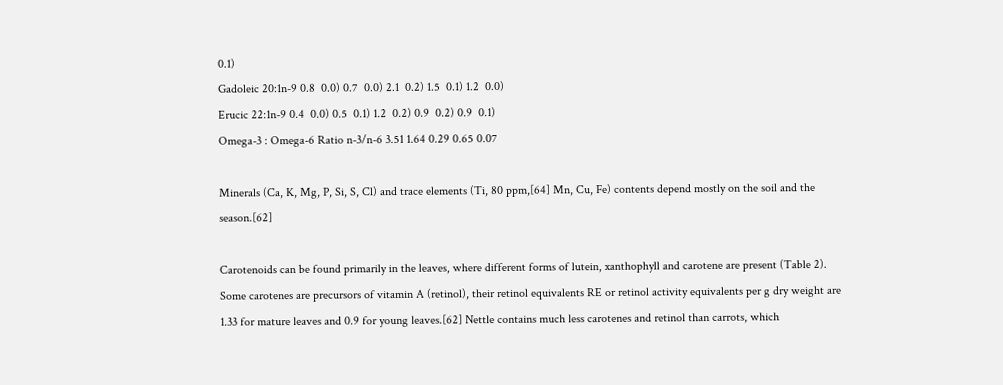0.1)
Gadoleic 20:1n-9 0.8  0.0) 0.7  0.0) 2.1  0.2) 1.5  0.1) 1.2  0.0)
Erucic 22:1n-9 0.4  0.0) 0.5  0.1) 1.2  0.2) 0.9  0.2) 0.9  0.1)
Omega-3 : Omega-6 Ratio n-3/n-6 3.51 1.64 0.29 0.65 0.07

Minerals (Ca, K, Mg, P, Si, S, Cl) and trace elements (Ti, 80 ppm,[64] Mn, Cu, Fe) contents depend mostly on the soil and the season.[62]

Carotenoids can be found primarily in the leaves, where different forms of lutein, xanthophyll and carotene are present (Table 2). Some carotenes are precursors of vitamin A (retinol), their retinol equivalents RE or retinol activity equivalents per g dry weight are 1.33 for mature leaves and 0.9 for young leaves.[62] Nettle contains much less carotenes and retinol than carrots, which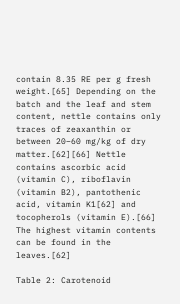contain 8.35 RE per g fresh weight.[65] Depending on the batch and the leaf and stem content, nettle contains only traces of zeaxanthin or between 20–60 mg/kg of dry matter.[62][66] Nettle contains ascorbic acid (vitamin C), riboflavin (vitamin B2), pantothenic acid, vitamin K1[62] and tocopherols (vitamin E).[66] The highest vitamin contents can be found in the leaves.[62]

Table 2: Carotenoid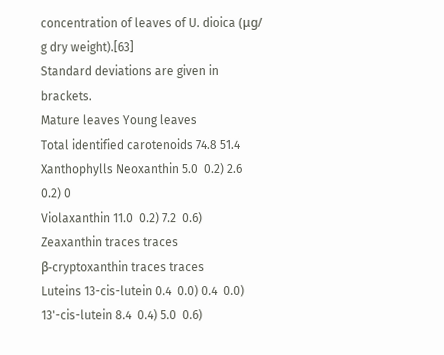concentration of leaves of U. dioica (μg/ g dry weight).[63]
Standard deviations are given in brackets.
Mature leaves Young leaves
Total identified carotenoids 74.8 51.4
Xanthophylls Neoxanthin 5.0  0.2) 2.6  0.2) 0
Violaxanthin 11.0  0.2) 7.2  0.6)
Zeaxanthin traces traces
β-cryptoxanthin traces traces
Luteins 13-cis-lutein 0.4  0.0) 0.4  0.0)
13'-cis-lutein 8.4  0.4) 5.0  0.6)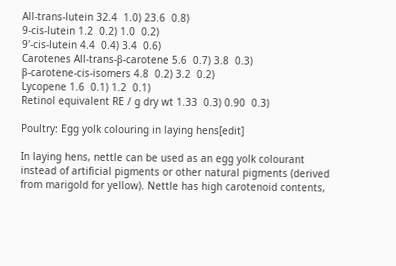All-trans-lutein 32.4  1.0) 23.6  0.8)
9-cis-lutein 1.2  0.2) 1.0  0.2)
9'-cis-lutein 4.4  0.4) 3.4  0.6)
Carotenes All-trans-β-carotene 5.6  0.7) 3.8  0.3)
β-carotene-cis-isomers 4.8  0.2) 3.2  0.2)
Lycopene 1.6  0.1) 1.2  0.1)
Retinol equivalent RE / g dry wt 1.33  0.3) 0.90  0.3)

Poultry: Egg yolk colouring in laying hens[edit]

In laying hens, nettle can be used as an egg yolk colourant instead of artificial pigments or other natural pigments (derived from marigold for yellow). Nettle has high carotenoid contents,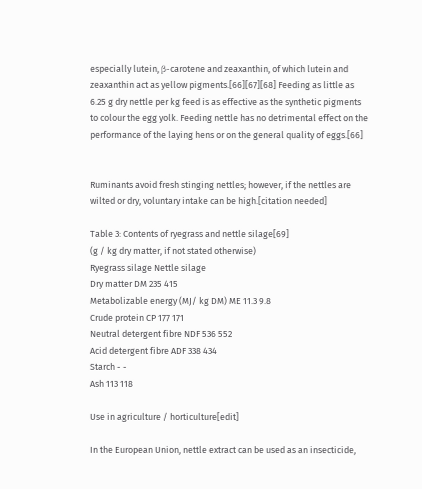especially lutein, β-carotene and zeaxanthin, of which lutein and zeaxanthin act as yellow pigments.[66][67][68] Feeding as little as 6.25 g dry nettle per kg feed is as effective as the synthetic pigments to colour the egg yolk. Feeding nettle has no detrimental effect on the performance of the laying hens or on the general quality of eggs.[66]


Ruminants avoid fresh stinging nettles; however, if the nettles are wilted or dry, voluntary intake can be high.[citation needed]

Table 3: Contents of ryegrass and nettle silage[69]
(g / kg dry matter, if not stated otherwise)
Ryegrass silage Nettle silage
Dry matter DM 235 415
Metabolizable energy (MJ/ kg DM) ME 11.3 9.8
Crude protein CP 177 171
Neutral detergent fibre NDF 536 552
Acid detergent fibre ADF 338 434
Starch - -
Ash 113 118

Use in agriculture / horticulture[edit]

In the European Union, nettle extract can be used as an insecticide,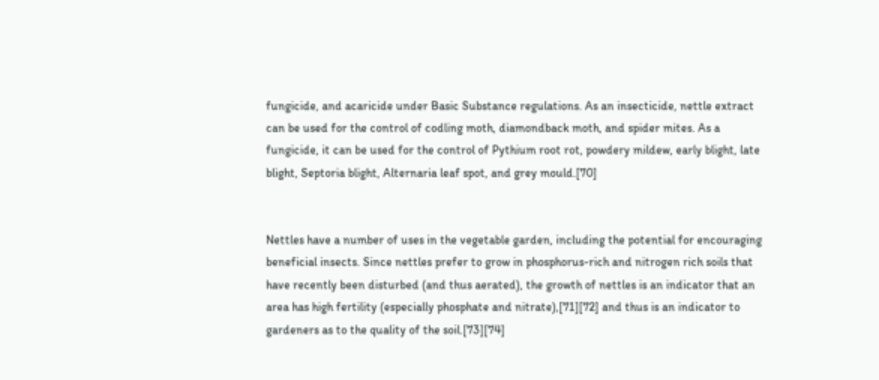fungicide, and acaricide under Basic Substance regulations. As an insecticide, nettle extract can be used for the control of codling moth, diamondback moth, and spider mites. As a fungicide, it can be used for the control of Pythium root rot, powdery mildew, early blight, late blight, Septoria blight, Alternaria leaf spot, and grey mould.[70]


Nettles have a number of uses in the vegetable garden, including the potential for encouraging beneficial insects. Since nettles prefer to grow in phosphorus-rich and nitrogen rich soils that have recently been disturbed (and thus aerated), the growth of nettles is an indicator that an area has high fertility (especially phosphate and nitrate),[71][72] and thus is an indicator to gardeners as to the quality of the soil.[73][74]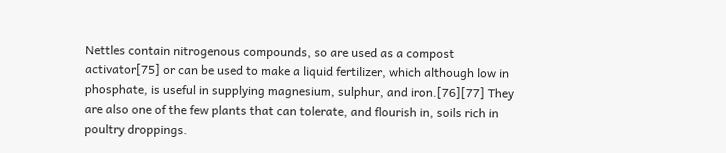Nettles contain nitrogenous compounds, so are used as a compost activator[75] or can be used to make a liquid fertilizer, which although low in phosphate, is useful in supplying magnesium, sulphur, and iron.[76][77] They are also one of the few plants that can tolerate, and flourish in, soils rich in poultry droppings.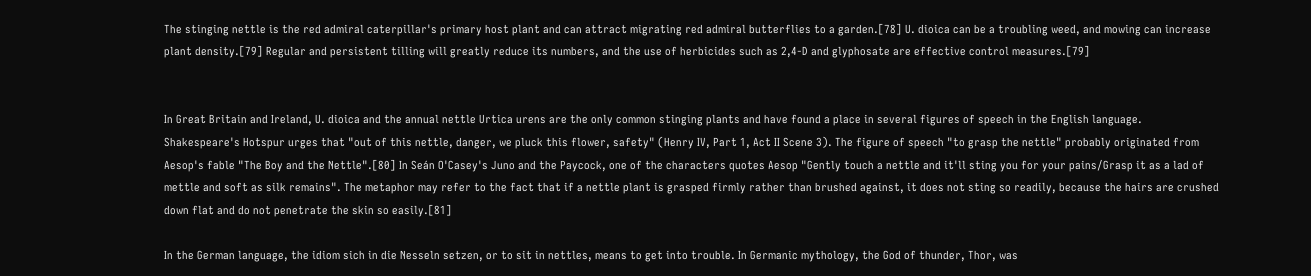The stinging nettle is the red admiral caterpillar's primary host plant and can attract migrating red admiral butterflies to a garden.[78] U. dioica can be a troubling weed, and mowing can increase plant density.[79] Regular and persistent tilling will greatly reduce its numbers, and the use of herbicides such as 2,4-D and glyphosate are effective control measures.[79]


In Great Britain and Ireland, U. dioica and the annual nettle Urtica urens are the only common stinging plants and have found a place in several figures of speech in the English language. Shakespeare's Hotspur urges that "out of this nettle, danger, we pluck this flower, safety" (Henry IV, Part 1, Act II Scene 3). The figure of speech "to grasp the nettle" probably originated from Aesop's fable "The Boy and the Nettle".[80] In Seán O'Casey's Juno and the Paycock, one of the characters quotes Aesop "Gently touch a nettle and it'll sting you for your pains/Grasp it as a lad of mettle and soft as silk remains". The metaphor may refer to the fact that if a nettle plant is grasped firmly rather than brushed against, it does not sting so readily, because the hairs are crushed down flat and do not penetrate the skin so easily.[81]

In the German language, the idiom sich in die Nesseln setzen, or to sit in nettles, means to get into trouble. In Germanic mythology, the God of thunder, Thor, was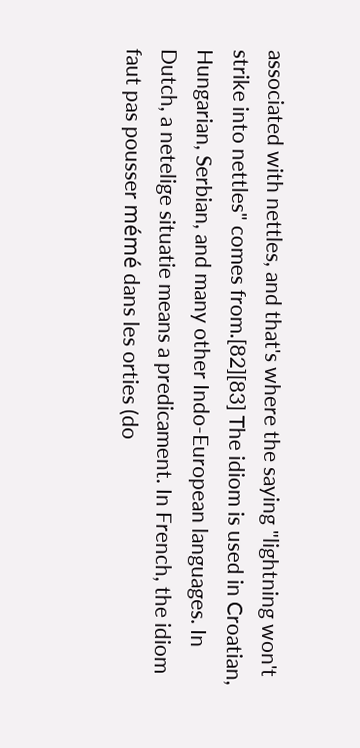associated with nettles, and that's where the saying "lightning won't strike into nettles" comes from.[82][83] The idiom is used in Croatian, Hungarian, Serbian, and many other Indo-European languages. In Dutch, a netelige situatie means a predicament. In French, the idiom faut pas pousser mémé dans les orties (do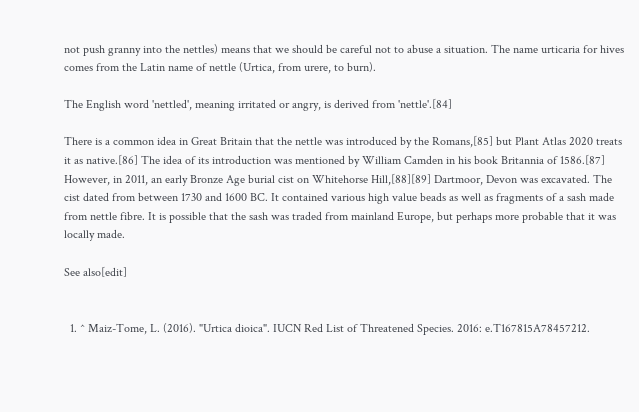not push granny into the nettles) means that we should be careful not to abuse a situation. The name urticaria for hives comes from the Latin name of nettle (Urtica, from urere, to burn).

The English word 'nettled', meaning irritated or angry, is derived from 'nettle'.[84]

There is a common idea in Great Britain that the nettle was introduced by the Romans,[85] but Plant Atlas 2020 treats it as native.[86] The idea of its introduction was mentioned by William Camden in his book Britannia of 1586.[87] However, in 2011, an early Bronze Age burial cist on Whitehorse Hill,[88][89] Dartmoor, Devon was excavated. The cist dated from between 1730 and 1600 BC. It contained various high value beads as well as fragments of a sash made from nettle fibre. It is possible that the sash was traded from mainland Europe, but perhaps more probable that it was locally made.

See also[edit]


  1. ^ Maiz-Tome, L. (2016). "Urtica dioica". IUCN Red List of Threatened Species. 2016: e.T167815A78457212.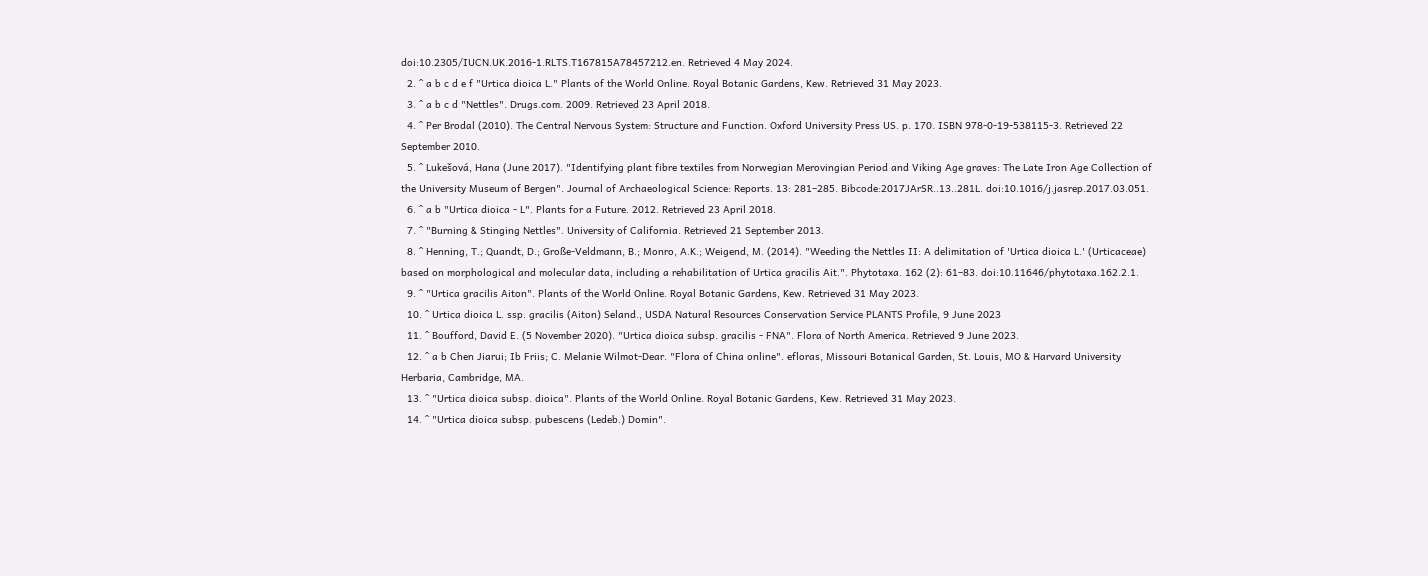doi:10.2305/IUCN.UK.2016-1.RLTS.T167815A78457212.en. Retrieved 4 May 2024.
  2. ^ a b c d e f "Urtica dioica L." Plants of the World Online. Royal Botanic Gardens, Kew. Retrieved 31 May 2023.
  3. ^ a b c d "Nettles". Drugs.com. 2009. Retrieved 23 April 2018.
  4. ^ Per Brodal (2010). The Central Nervous System: Structure and Function. Oxford University Press US. p. 170. ISBN 978-0-19-538115-3. Retrieved 22 September 2010.
  5. ^ Lukešová, Hana (June 2017). "Identifying plant fibre textiles from Norwegian Merovingian Period and Viking Age graves: The Late Iron Age Collection of the University Museum of Bergen". Journal of Archaeological Science: Reports. 13: 281–285. Bibcode:2017JArSR..13..281L. doi:10.1016/j.jasrep.2017.03.051.
  6. ^ a b "Urtica dioica - L". Plants for a Future. 2012. Retrieved 23 April 2018.
  7. ^ "Burning & Stinging Nettles". University of California. Retrieved 21 September 2013.
  8. ^ Henning, T.; Quandt, D.; Große-Veldmann, B.; Monro, A.K.; Weigend, M. (2014). "Weeding the Nettles II: A delimitation of 'Urtica dioica L.' (Urticaceae) based on morphological and molecular data, including a rehabilitation of Urtica gracilis Ait.". Phytotaxa. 162 (2): 61–83. doi:10.11646/phytotaxa.162.2.1.
  9. ^ "Urtica gracilis Aiton". Plants of the World Online. Royal Botanic Gardens, Kew. Retrieved 31 May 2023.
  10. ^ Urtica dioica L. ssp. gracilis (Aiton) Seland., USDA Natural Resources Conservation Service PLANTS Profile, 9 June 2023
  11. ^ Boufford, David E. (5 November 2020). "Urtica dioica subsp. gracilis - FNA". Flora of North America. Retrieved 9 June 2023.
  12. ^ a b Chen Jiarui; Ib Friis; C. Melanie Wilmot-Dear. "Flora of China online". efloras, Missouri Botanical Garden, St. Louis, MO & Harvard University Herbaria, Cambridge, MA.
  13. ^ "Urtica dioica subsp. dioica". Plants of the World Online. Royal Botanic Gardens, Kew. Retrieved 31 May 2023.
  14. ^ "Urtica dioica subsp. pubescens (Ledeb.) Domin".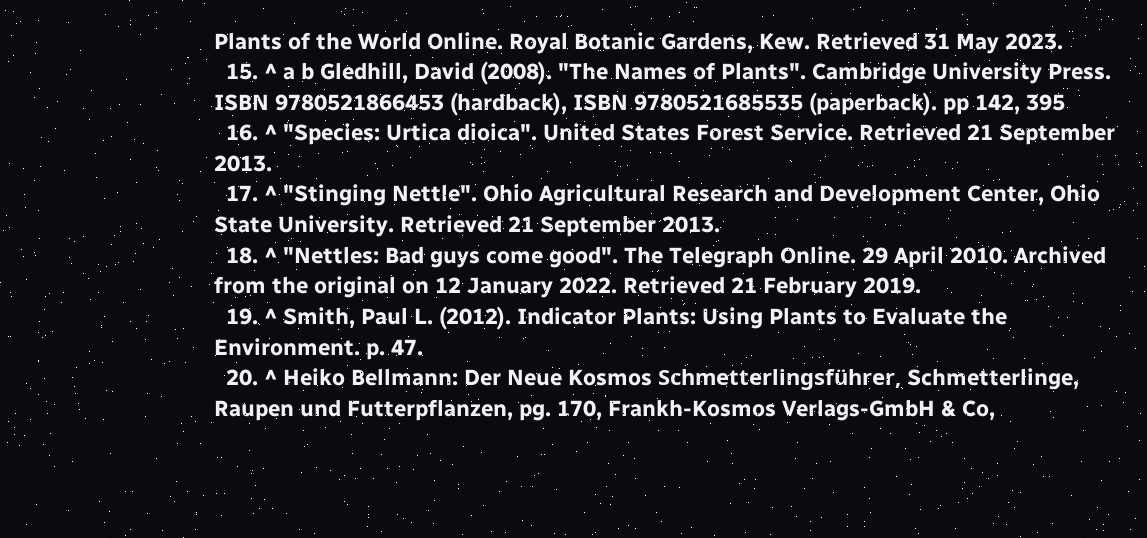Plants of the World Online. Royal Botanic Gardens, Kew. Retrieved 31 May 2023.
  15. ^ a b Gledhill, David (2008). "The Names of Plants". Cambridge University Press. ISBN 9780521866453 (hardback), ISBN 9780521685535 (paperback). pp 142, 395
  16. ^ "Species: Urtica dioica". United States Forest Service. Retrieved 21 September 2013.
  17. ^ "Stinging Nettle". Ohio Agricultural Research and Development Center, Ohio State University. Retrieved 21 September 2013.
  18. ^ "Nettles: Bad guys come good". The Telegraph Online. 29 April 2010. Archived from the original on 12 January 2022. Retrieved 21 February 2019.
  19. ^ Smith, Paul L. (2012). Indicator Plants: Using Plants to Evaluate the Environment. p. 47.
  20. ^ Heiko Bellmann: Der Neue Kosmos Schmetterlingsführer, Schmetterlinge, Raupen und Futterpflanzen, pg. 170, Frankh-Kosmos Verlags-GmbH & Co,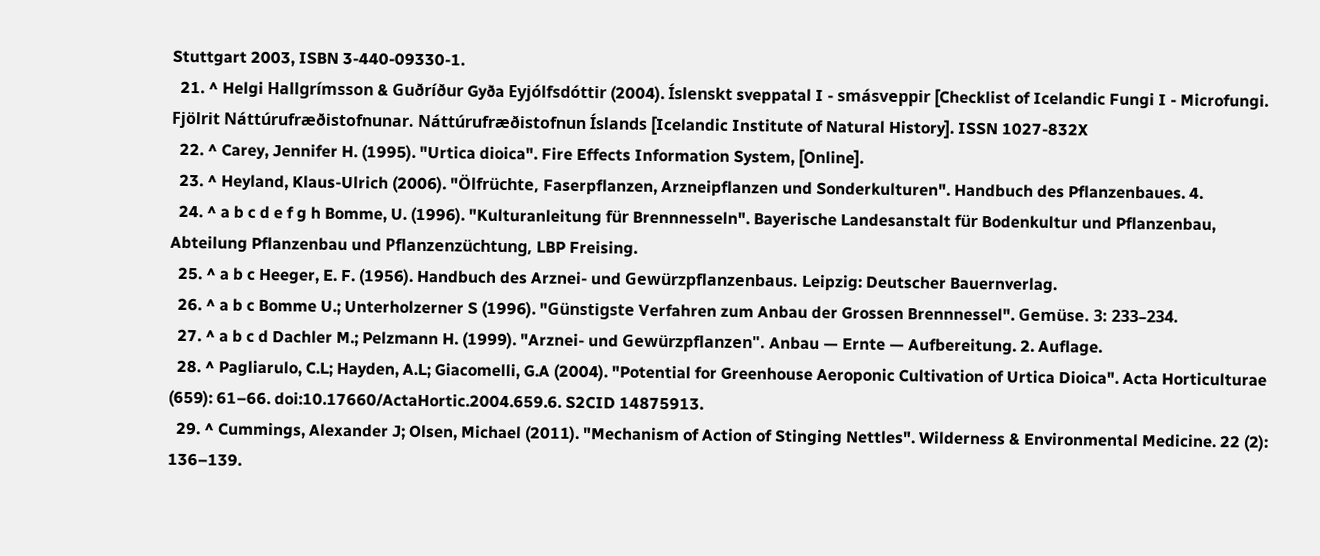Stuttgart 2003, ISBN 3-440-09330-1.
  21. ^ Helgi Hallgrímsson & Guðríður Gyða Eyjólfsdóttir (2004). Íslenskt sveppatal I - smásveppir [Checklist of Icelandic Fungi I - Microfungi. Fjölrit Náttúrufræðistofnunar. Náttúrufræðistofnun Íslands [Icelandic Institute of Natural History]. ISSN 1027-832X
  22. ^ Carey, Jennifer H. (1995). "Urtica dioica". Fire Effects Information System, [Online].
  23. ^ Heyland, Klaus-Ulrich (2006). "Ölfrüchte, Faserpflanzen, Arzneipflanzen und Sonderkulturen". Handbuch des Pflanzenbaues. 4.
  24. ^ a b c d e f g h Bomme, U. (1996). "Kulturanleitung für Brennnesseln". Bayerische Landesanstalt für Bodenkultur und Pflanzenbau, Abteilung Pflanzenbau und Pflanzenzüchtung, LBP Freising.
  25. ^ a b c Heeger, E. F. (1956). Handbuch des Arznei- und Gewürzpflanzenbaus. Leipzig: Deutscher Bauernverlag.
  26. ^ a b c Bomme U.; Unterholzerner S (1996). "Günstigste Verfahren zum Anbau der Grossen Brennnessel". Gemüse. 3: 233–234.
  27. ^ a b c d Dachler M.; Pelzmann H. (1999). "Arznei- und Gewürzpflanzen". Anbau — Ernte — Aufbereitung. 2. Auflage.
  28. ^ Pagliarulo, C.L; Hayden, A.L; Giacomelli, G.A (2004). "Potential for Greenhouse Aeroponic Cultivation of Urtica Dioica". Acta Horticulturae (659): 61–66. doi:10.17660/ActaHortic.2004.659.6. S2CID 14875913.
  29. ^ Cummings, Alexander J; Olsen, Michael (2011). "Mechanism of Action of Stinging Nettles". Wilderness & Environmental Medicine. 22 (2): 136–139.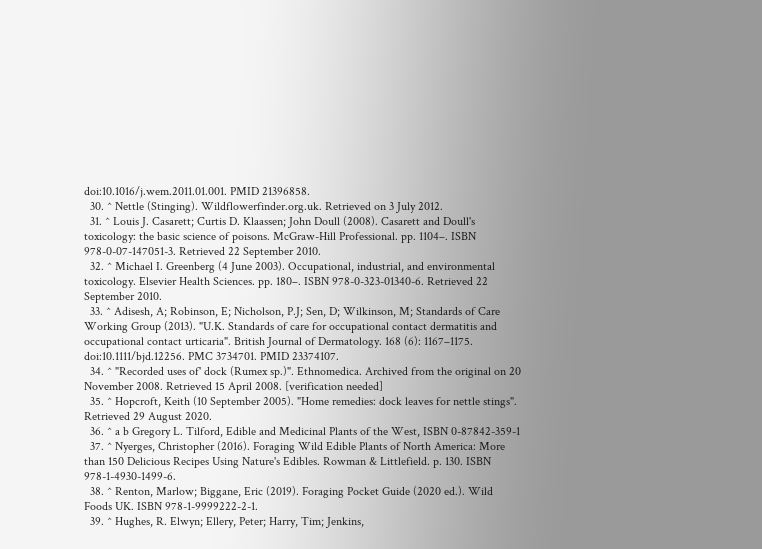doi:10.1016/j.wem.2011.01.001. PMID 21396858.
  30. ^ Nettle (Stinging). Wildflowerfinder.org.uk. Retrieved on 3 July 2012.
  31. ^ Louis J. Casarett; Curtis D. Klaassen; John Doull (2008). Casarett and Doull's toxicology: the basic science of poisons. McGraw-Hill Professional. pp. 1104–. ISBN 978-0-07-147051-3. Retrieved 22 September 2010.
  32. ^ Michael I. Greenberg (4 June 2003). Occupational, industrial, and environmental toxicology. Elsevier Health Sciences. pp. 180–. ISBN 978-0-323-01340-6. Retrieved 22 September 2010.
  33. ^ Adisesh, A; Robinson, E; Nicholson, P.J; Sen, D; Wilkinson, M; Standards of Care Working Group (2013). "U.K. Standards of care for occupational contact dermatitis and occupational contact urticaria". British Journal of Dermatology. 168 (6): 1167–1175. doi:10.1111/bjd.12256. PMC 3734701. PMID 23374107.
  34. ^ "Recorded uses of' dock (Rumex sp.)". Ethnomedica. Archived from the original on 20 November 2008. Retrieved 15 April 2008. [verification needed]
  35. ^ Hopcroft, Keith (10 September 2005). "Home remedies: dock leaves for nettle stings". Retrieved 29 August 2020.
  36. ^ a b Gregory L. Tilford, Edible and Medicinal Plants of the West, ISBN 0-87842-359-1
  37. ^ Nyerges, Christopher (2016). Foraging Wild Edible Plants of North America: More than 150 Delicious Recipes Using Nature's Edibles. Rowman & Littlefield. p. 130. ISBN 978-1-4930-1499-6.
  38. ^ Renton, Marlow; Biggane, Eric (2019). Foraging Pocket Guide (2020 ed.). Wild Foods UK. ISBN 978-1-9999222-2-1.
  39. ^ Hughes, R. Elwyn; Ellery, Peter; Harry, Tim; Jenkins,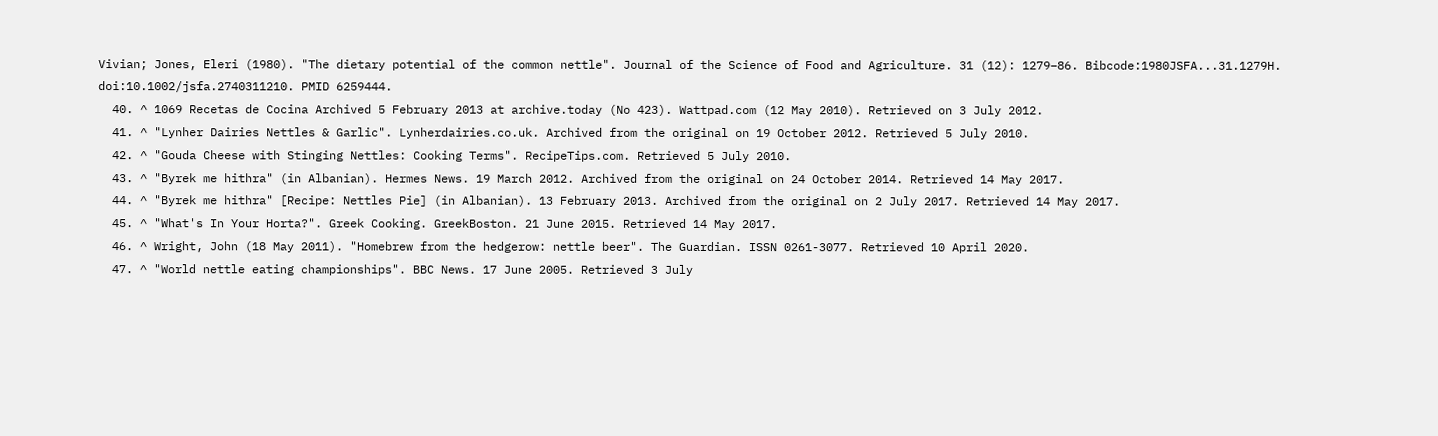Vivian; Jones, Eleri (1980). "The dietary potential of the common nettle". Journal of the Science of Food and Agriculture. 31 (12): 1279–86. Bibcode:1980JSFA...31.1279H. doi:10.1002/jsfa.2740311210. PMID 6259444.
  40. ^ 1069 Recetas de Cocina Archived 5 February 2013 at archive.today (No 423). Wattpad.com (12 May 2010). Retrieved on 3 July 2012.
  41. ^ "Lynher Dairies Nettles & Garlic". Lynherdairies.co.uk. Archived from the original on 19 October 2012. Retrieved 5 July 2010.
  42. ^ "Gouda Cheese with Stinging Nettles: Cooking Terms". RecipeTips.com. Retrieved 5 July 2010.
  43. ^ "Byrek me hithra" (in Albanian). Hermes News. 19 March 2012. Archived from the original on 24 October 2014. Retrieved 14 May 2017.
  44. ^ "Byrek me hithra" [Recipe: Nettles Pie] (in Albanian). 13 February 2013. Archived from the original on 2 July 2017. Retrieved 14 May 2017.
  45. ^ "What's In Your Horta?". Greek Cooking. GreekBoston. 21 June 2015. Retrieved 14 May 2017.
  46. ^ Wright, John (18 May 2011). "Homebrew from the hedgerow: nettle beer". The Guardian. ISSN 0261-3077. Retrieved 10 April 2020.
  47. ^ "World nettle eating championships". BBC News. 17 June 2005. Retrieved 3 July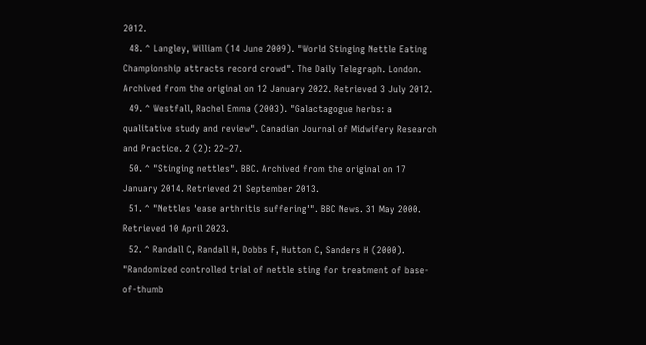2012.
  48. ^ Langley, William (14 June 2009). "World Stinging Nettle Eating Championship attracts record crowd". The Daily Telegraph. London. Archived from the original on 12 January 2022. Retrieved 3 July 2012.
  49. ^ Westfall, Rachel Emma (2003). "Galactagogue herbs: a qualitative study and review". Canadian Journal of Midwifery Research and Practice. 2 (2): 22–27.
  50. ^ "Stinging nettles". BBC. Archived from the original on 17 January 2014. Retrieved 21 September 2013.
  51. ^ "Nettles 'ease arthritis suffering'". BBC News. 31 May 2000. Retrieved 10 April 2023.
  52. ^ Randall C, Randall H, Dobbs F, Hutton C, Sanders H (2000). "Randomized controlled trial of nettle sting for treatment of base-of-thumb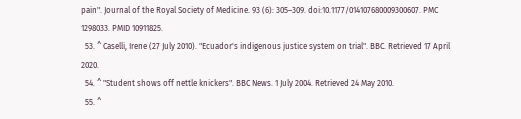pain". Journal of the Royal Society of Medicine. 93 (6): 305–309. doi:10.1177/014107680009300607. PMC 1298033. PMID 10911825.
  53. ^ Caselli, Irene (27 July 2010). "Ecuador's indigenous justice system on trial". BBC. Retrieved 17 April 2020.
  54. ^ "Student shows off nettle knickers". BBC News. 1 July 2004. Retrieved 24 May 2010.
  55. ^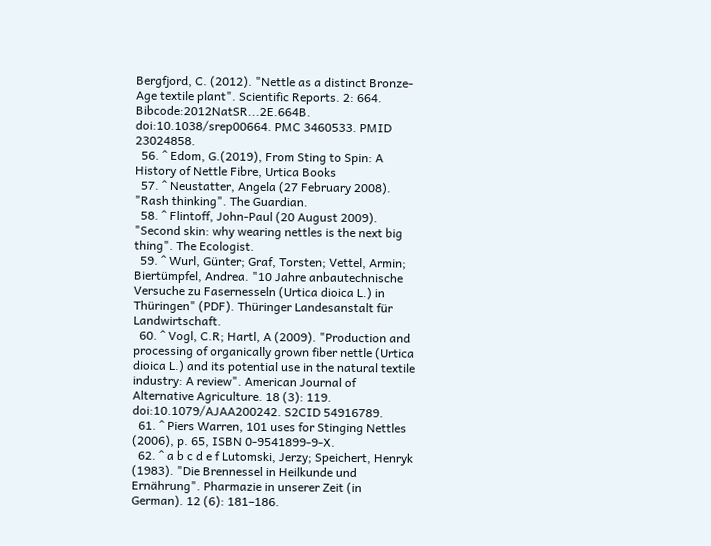Bergfjord, C. (2012). "Nettle as a distinct Bronze-Age textile plant". Scientific Reports. 2: 664. Bibcode:2012NatSR...2E.664B. doi:10.1038/srep00664. PMC 3460533. PMID 23024858.
  56. ^ Edom, G.(2019), From Sting to Spin: A History of Nettle Fibre, Urtica Books
  57. ^ Neustatter, Angela (27 February 2008). "Rash thinking". The Guardian.
  58. ^ Flintoff, John-Paul (20 August 2009). "Second skin: why wearing nettles is the next big thing". The Ecologist.
  59. ^ Wurl, Günter; Graf, Torsten; Vettel, Armin; Biertümpfel, Andrea. "10 Jahre anbautechnische Versuche zu Fasernesseln (Urtica dioica L.) in Thüringen" (PDF). Thüringer Landesanstalt für Landwirtschaft.
  60. ^ Vogl, C.R; Hartl, A (2009). "Production and processing of organically grown fiber nettle (Urtica dioica L.) and its potential use in the natural textile industry: A review". American Journal of Alternative Agriculture. 18 (3): 119. doi:10.1079/AJAA200242. S2CID 54916789.
  61. ^ Piers Warren, 101 uses for Stinging Nettles (2006), p. 65, ISBN 0-9541899-9-X.
  62. ^ a b c d e f Lutomski, Jerzy; Speichert, Henryk (1983). "Die Brennessel in Heilkunde und Ernährung". Pharmazie in unserer Zeit (in German). 12 (6): 181–186.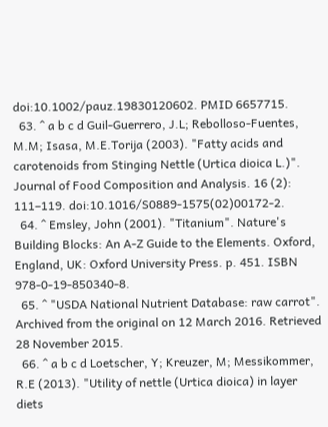doi:10.1002/pauz.19830120602. PMID 6657715.
  63. ^ a b c d Guil-Guerrero, J.L; Rebolloso-Fuentes, M.M; Isasa, M.E.Torija (2003). "Fatty acids and carotenoids from Stinging Nettle (Urtica dioica L.)". Journal of Food Composition and Analysis. 16 (2): 111–119. doi:10.1016/S0889-1575(02)00172-2.
  64. ^ Emsley, John (2001). "Titanium". Nature's Building Blocks: An A-Z Guide to the Elements. Oxford, England, UK: Oxford University Press. p. 451. ISBN 978-0-19-850340-8.
  65. ^ "USDA National Nutrient Database: raw carrot". Archived from the original on 12 March 2016. Retrieved 28 November 2015.
  66. ^ a b c d Loetscher, Y; Kreuzer, M; Messikommer, R.E (2013). "Utility of nettle (Urtica dioica) in layer diets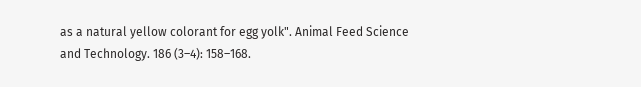as a natural yellow colorant for egg yolk". Animal Feed Science and Technology. 186 (3–4): 158–168.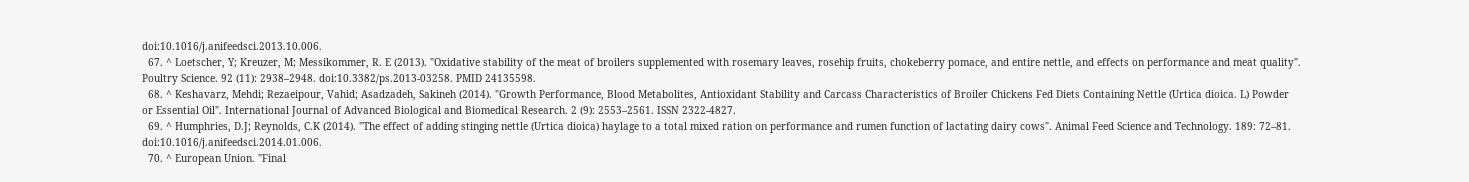doi:10.1016/j.anifeedsci.2013.10.006.
  67. ^ Loetscher, Y; Kreuzer, M; Messikommer, R. E (2013). "Oxidative stability of the meat of broilers supplemented with rosemary leaves, rosehip fruits, chokeberry pomace, and entire nettle, and effects on performance and meat quality". Poultry Science. 92 (11): 2938–2948. doi:10.3382/ps.2013-03258. PMID 24135598.
  68. ^ Keshavarz, Mehdi; Rezaeipour, Vahid; Asadzadeh, Sakineh (2014). "Growth Performance, Blood Metabolites, Antioxidant Stability and Carcass Characteristics of Broiler Chickens Fed Diets Containing Nettle (Urtica dioica. L) Powder or Essential Oil". International Journal of Advanced Biological and Biomedical Research. 2 (9): 2553–2561. ISSN 2322-4827.
  69. ^ Humphries, D.J; Reynolds, C.K (2014). "The effect of adding stinging nettle (Urtica dioica) haylage to a total mixed ration on performance and rumen function of lactating dairy cows". Animal Feed Science and Technology. 189: 72–81. doi:10.1016/j.anifeedsci.2014.01.006.
  70. ^ European Union. "Final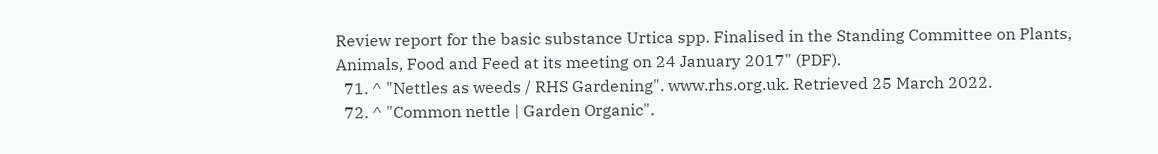Review report for the basic substance Urtica spp. Finalised in the Standing Committee on Plants, Animals, Food and Feed at its meeting on 24 January 2017" (PDF).
  71. ^ "Nettles as weeds / RHS Gardening". www.rhs.org.uk. Retrieved 25 March 2022.
  72. ^ "Common nettle | Garden Organic".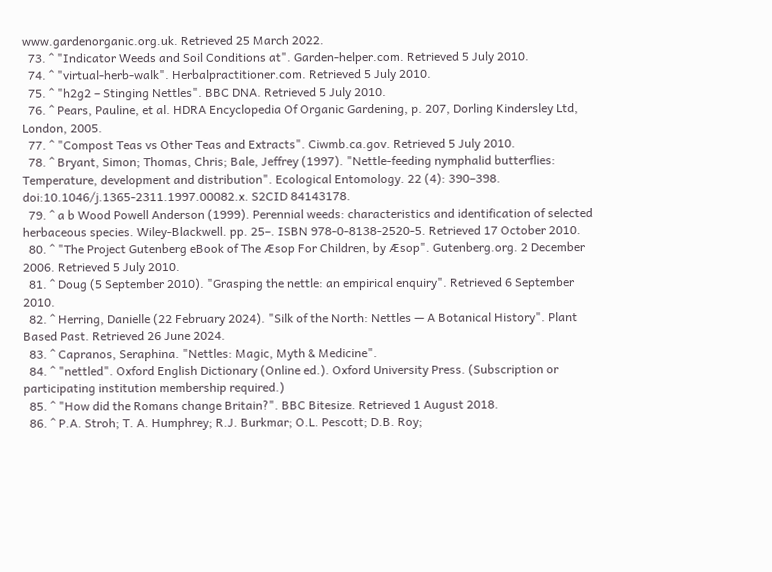www.gardenorganic.org.uk. Retrieved 25 March 2022.
  73. ^ "Indicator Weeds and Soil Conditions at". Garden-helper.com. Retrieved 5 July 2010.
  74. ^ "virtual-herb-walk". Herbalpractitioner.com. Retrieved 5 July 2010.
  75. ^ "h2g2 – Stinging Nettles". BBC DNA. Retrieved 5 July 2010.
  76. ^ Pears, Pauline, et al. HDRA Encyclopedia Of Organic Gardening, p. 207, Dorling Kindersley Ltd, London, 2005.
  77. ^ "Compost Teas vs Other Teas and Extracts". Ciwmb.ca.gov. Retrieved 5 July 2010.
  78. ^ Bryant, Simon; Thomas, Chris; Bale, Jeffrey (1997). "Nettle-feeding nymphalid butterflies: Temperature, development and distribution". Ecological Entomology. 22 (4): 390–398. doi:10.1046/j.1365-2311.1997.00082.x. S2CID 84143178.
  79. ^ a b Wood Powell Anderson (1999). Perennial weeds: characteristics and identification of selected herbaceous species. Wiley-Blackwell. pp. 25–. ISBN 978-0-8138-2520-5. Retrieved 17 October 2010.
  80. ^ "The Project Gutenberg eBook of The Æsop For Children, by Æsop". Gutenberg.org. 2 December 2006. Retrieved 5 July 2010.
  81. ^ Doug (5 September 2010). "Grasping the nettle: an empirical enquiry". Retrieved 6 September 2010.
  82. ^ Herring, Danielle (22 February 2024). "Silk of the North: Nettles — A Botanical History". Plant Based Past. Retrieved 26 June 2024.
  83. ^ Capranos, Seraphina. "Nettles: Magic, Myth & Medicine".
  84. ^ "nettled". Oxford English Dictionary (Online ed.). Oxford University Press. (Subscription or participating institution membership required.)
  85. ^ "How did the Romans change Britain?". BBC Bitesize. Retrieved 1 August 2018.
  86. ^ P.A. Stroh; T. A. Humphrey; R.J. Burkmar; O.L. Pescott; D.B. Roy;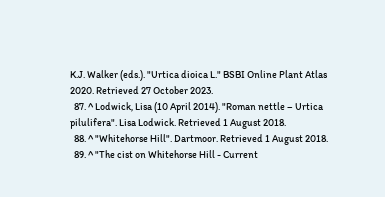K.J. Walker (eds.). "Urtica dioica L." BSBI Online Plant Atlas 2020. Retrieved 27 October 2023.
  87. ^ Lodwick, Lisa (10 April 2014). "Roman nettle – Urtica pilulifera". Lisa Lodwick. Retrieved 1 August 2018.
  88. ^ "Whitehorse Hill". Dartmoor. Retrieved 1 August 2018.
  89. ^ "The cist on Whitehorse Hill - Current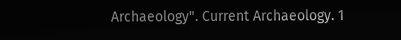Archaeology". Current Archaeology. 1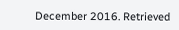December 2016. Retrieved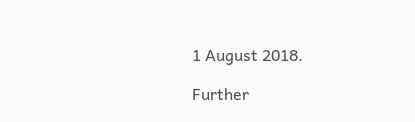1 August 2018.

Further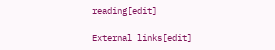reading[edit]

External links[edit]